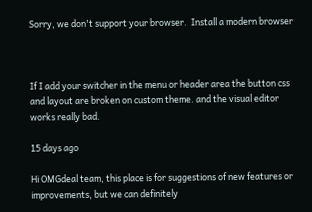Sorry, we don't support your browser.  Install a modern browser



If I add your switcher in the menu or header area the button css and layout are broken on custom theme. and the visual editor works really bad.

15 days ago

Hi OMGdeal team, this place is for suggestions of new features or improvements, but we can definitely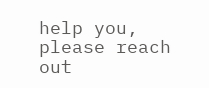help you, please reach out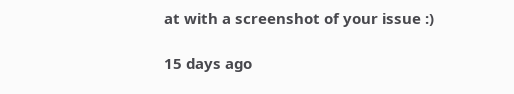at with a screenshot of your issue :)

15 days ago